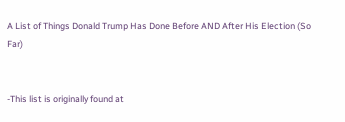A List of Things Donald Trump Has Done Before AND After His Election (So Far)


-This list is originally found at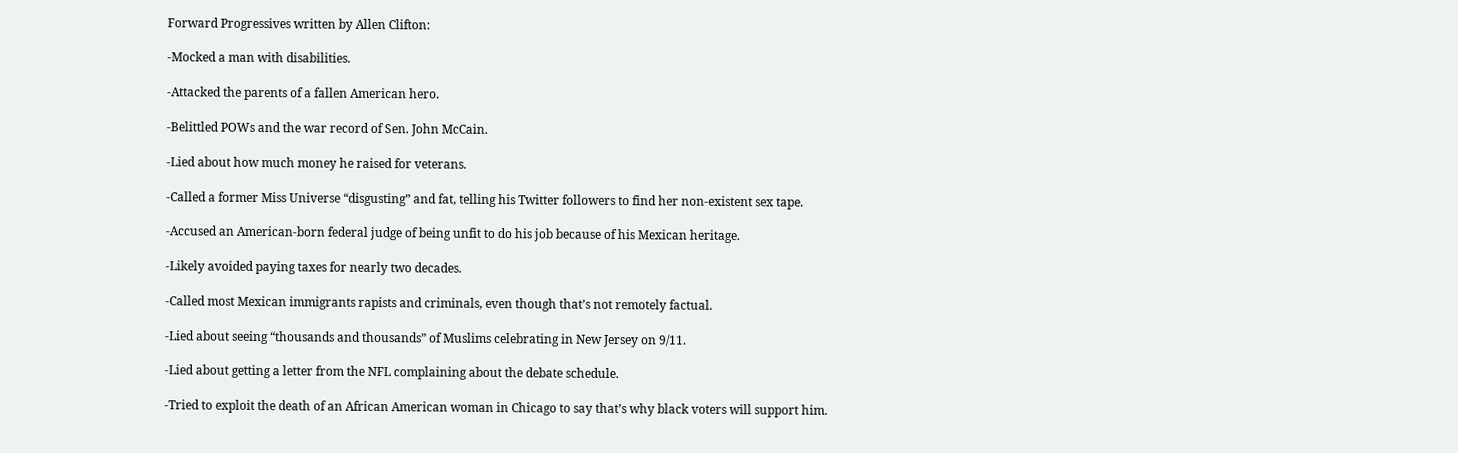Forward Progressives written by Allen Clifton:

-Mocked a man with disabilities.

-Attacked the parents of a fallen American hero.

-Belittled POWs and the war record of Sen. John McCain.

-Lied about how much money he raised for veterans.

-Called a former Miss Universe “disgusting” and fat, telling his Twitter followers to find her non-existent sex tape.

-Accused an American-born federal judge of being unfit to do his job because of his Mexican heritage.

-Likely avoided paying taxes for nearly two decades.

-Called most Mexican immigrants rapists and criminals, even though that’s not remotely factual.

-Lied about seeing “thousands and thousands” of Muslims celebrating in New Jersey on 9/11.

-Lied about getting a letter from the NFL complaining about the debate schedule.

-Tried to exploit the death of an African American woman in Chicago to say that’s why black voters will support him.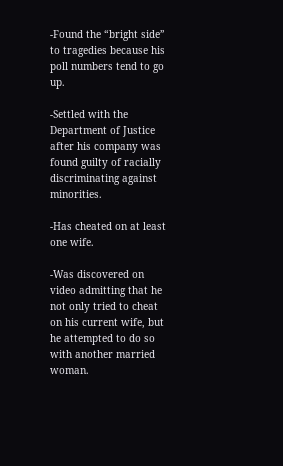-Found the “bright side” to tragedies because his poll numbers tend to go up.

-Settled with the Department of Justice after his company was found guilty of racially discriminating against minorities.

-Has cheated on at least one wife.

-Was discovered on video admitting that he not only tried to cheat on his current wife, but he attempted to do so with another married woman.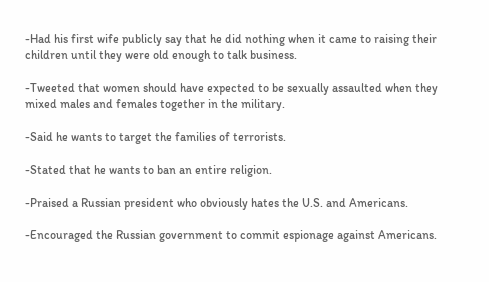-Had his first wife publicly say that he did nothing when it came to raising their children until they were old enough to talk business.

-Tweeted that women should have expected to be sexually assaulted when they mixed males and females together in the military.

-Said he wants to target the families of terrorists.

-Stated that he wants to ban an entire religion.

-Praised a Russian president who obviously hates the U.S. and Americans.

-Encouraged the Russian government to commit espionage against Americans.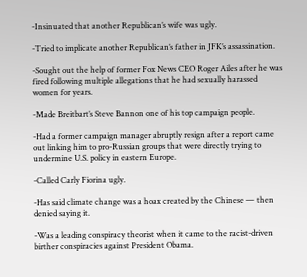-Insinuated that another Republican’s wife was ugly.

-Tried to implicate another Republican’s father in JFK’s assassination.

-Sought out the help of former Fox News CEO Roger Ailes after he was fired following multiple allegations that he had sexually harassed women for years.

-Made Breitbart’s Steve Bannon one of his top campaign people.

-Had a former campaign manager abruptly resign after a report came out linking him to pro-Russian groups that were directly trying to undermine U.S. policy in eastern Europe.

-Called Carly Fiorina ugly.

-Has said climate change was a hoax created by the Chinese — then denied saying it.

-Was a leading conspiracy theorist when it came to the racist-driven birther conspiracies against President Obama.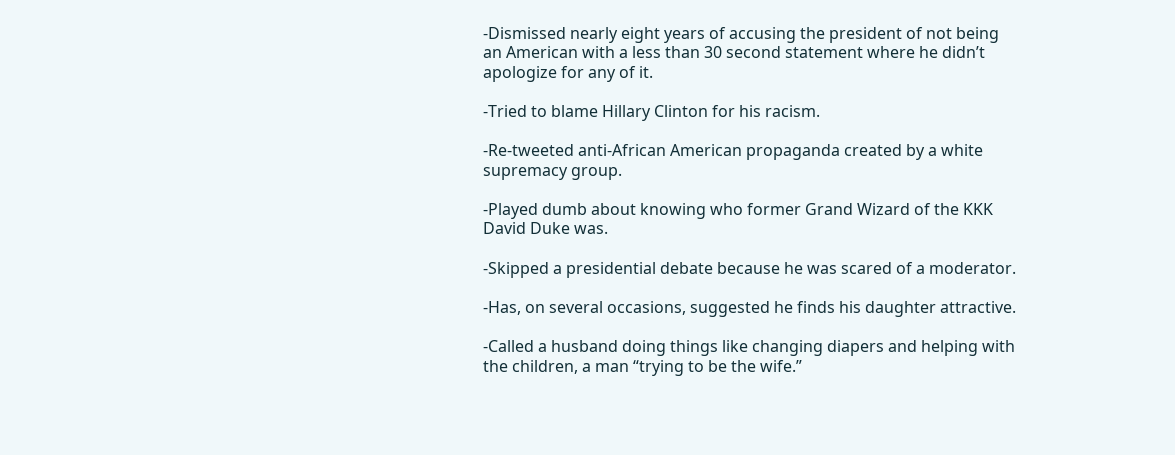-Dismissed nearly eight years of accusing the president of not being an American with a less than 30 second statement where he didn’t apologize for any of it.

-Tried to blame Hillary Clinton for his racism.

-Re-tweeted anti-African American propaganda created by a white supremacy group.

-Played dumb about knowing who former Grand Wizard of the KKK David Duke was.

-Skipped a presidential debate because he was scared of a moderator.

-Has, on several occasions, suggested he finds his daughter attractive.

-Called a husband doing things like changing diapers and helping with the children, a man “trying to be the wife.”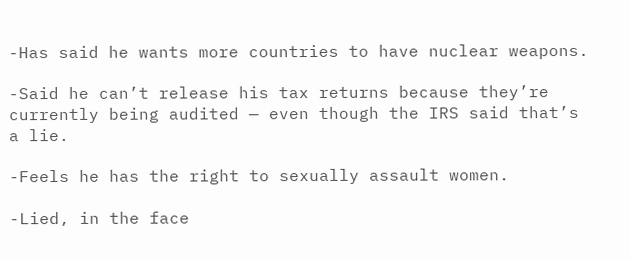-Has said he wants more countries to have nuclear weapons.

-Said he can’t release his tax returns because they’re currently being audited — even though the IRS said that’s a lie.

-Feels he has the right to sexually assault women.

-Lied, in the face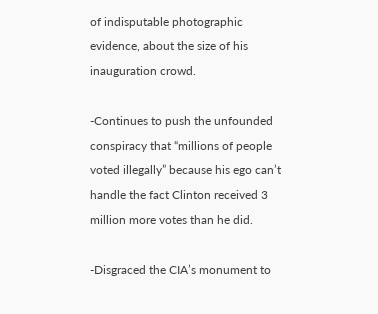of indisputable photographic evidence, about the size of his inauguration crowd.

-Continues to push the unfounded conspiracy that “millions of people voted illegally” because his ego can’t handle the fact Clinton received 3 million more votes than he did.

-Disgraced the CIA’s monument to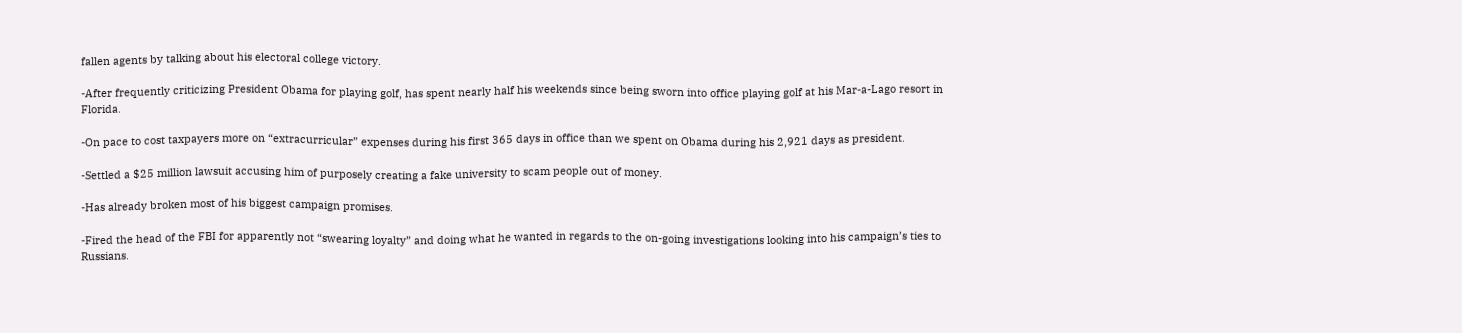fallen agents by talking about his electoral college victory.

-After frequently criticizing President Obama for playing golf, has spent nearly half his weekends since being sworn into office playing golf at his Mar-a-Lago resort in Florida.

-On pace to cost taxpayers more on “extracurricular” expenses during his first 365 days in office than we spent on Obama during his 2,921 days as president.

-Settled a $25 million lawsuit accusing him of purposely creating a fake university to scam people out of money.

-Has already broken most of his biggest campaign promises.

-Fired the head of the FBI for apparently not “swearing loyalty” and doing what he wanted in regards to the on-going investigations looking into his campaign’s ties to Russians.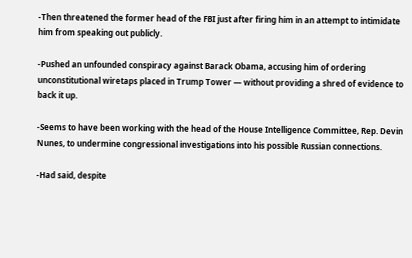-Then threatened the former head of the FBI just after firing him in an attempt to intimidate him from speaking out publicly.

-Pushed an unfounded conspiracy against Barack Obama, accusing him of ordering unconstitutional wiretaps placed in Trump Tower — without providing a shred of evidence to back it up.

-Seems to have been working with the head of the House Intelligence Committee, Rep. Devin Nunes, to undermine congressional investigations into his possible Russian connections.

-Had said, despite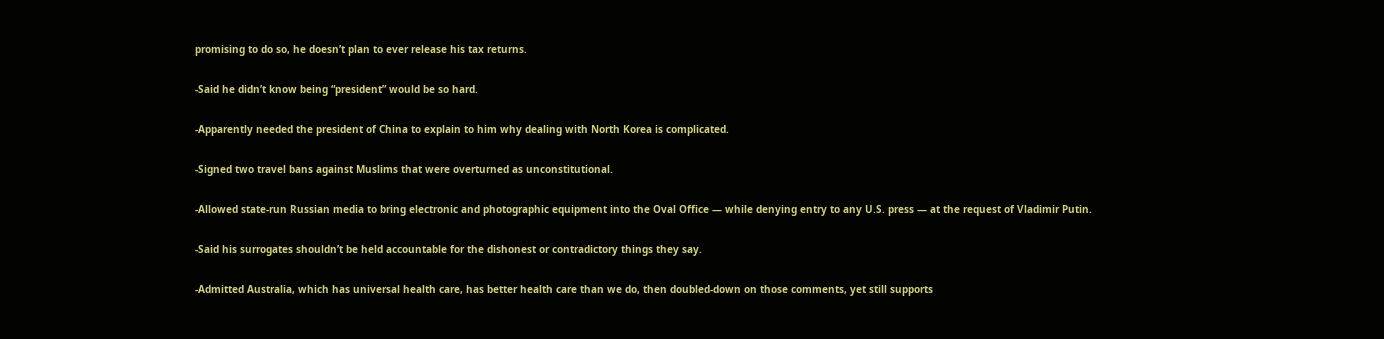promising to do so, he doesn’t plan to ever release his tax returns.

-Said he didn’t know being “president” would be so hard.

-Apparently needed the president of China to explain to him why dealing with North Korea is complicated.

-Signed two travel bans against Muslims that were overturned as unconstitutional.

-Allowed state-run Russian media to bring electronic and photographic equipment into the Oval Office — while denying entry to any U.S. press — at the request of Vladimir Putin.

-Said his surrogates shouldn’t be held accountable for the dishonest or contradictory things they say.

-Admitted Australia, which has universal health care, has better health care than we do, then doubled-down on those comments, yet still supports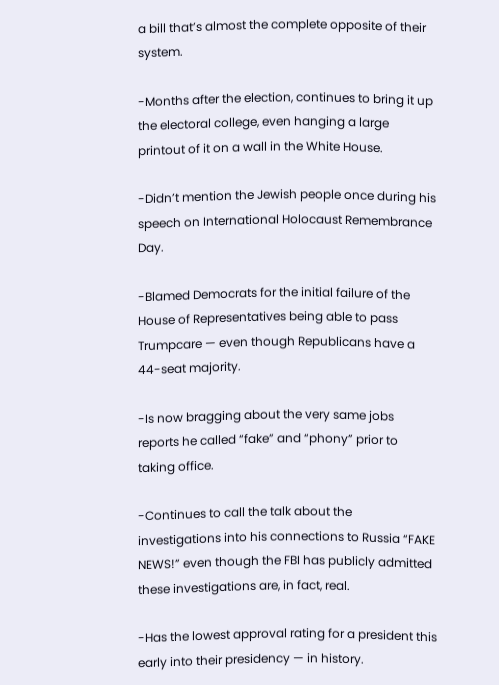a bill that’s almost the complete opposite of their system.

-Months after the election, continues to bring it up the electoral college, even hanging a large printout of it on a wall in the White House.

-Didn’t mention the Jewish people once during his speech on International Holocaust Remembrance Day.

-Blamed Democrats for the initial failure of the House of Representatives being able to pass Trumpcare — even though Republicans have a 44-seat majority.

-Is now bragging about the very same jobs reports he called “fake” and “phony” prior to taking office.

-Continues to call the talk about the investigations into his connections to Russia “FAKE NEWS!” even though the FBI has publicly admitted these investigations are, in fact, real.

-Has the lowest approval rating for a president this early into their presidency — in history.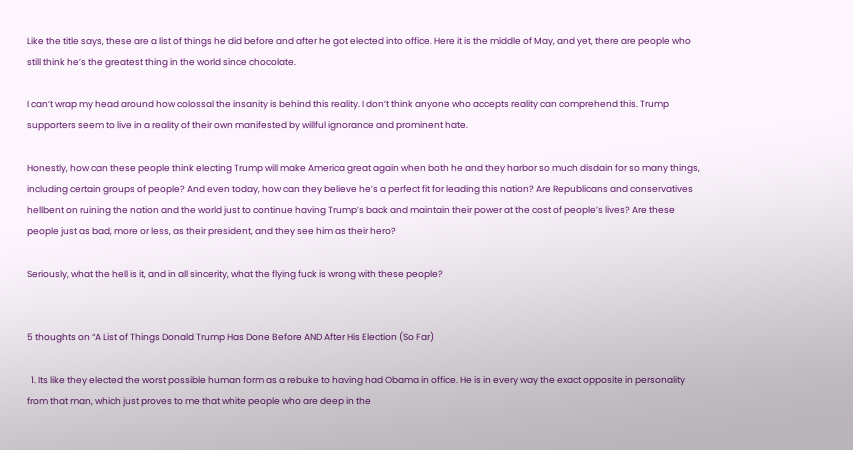Like the title says, these are a list of things he did before and after he got elected into office. Here it is the middle of May, and yet, there are people who still think he’s the greatest thing in the world since chocolate.

I can’t wrap my head around how colossal the insanity is behind this reality. I don’t think anyone who accepts reality can comprehend this. Trump supporters seem to live in a reality of their own manifested by willful ignorance and prominent hate.

Honestly, how can these people think electing Trump will make America great again when both he and they harbor so much disdain for so many things, including certain groups of people? And even today, how can they believe he’s a perfect fit for leading this nation? Are Republicans and conservatives hellbent on ruining the nation and the world just to continue having Trump’s back and maintain their power at the cost of people’s lives? Are these people just as bad, more or less, as their president, and they see him as their hero?

Seriously, what the hell is it, and in all sincerity, what the flying fuck is wrong with these people?


5 thoughts on “A List of Things Donald Trump Has Done Before AND After His Election (So Far)

  1. Its like they elected the worst possible human form as a rebuke to having had Obama in office. He is in every way the exact opposite in personality from that man, which just proves to me that white people who are deep in the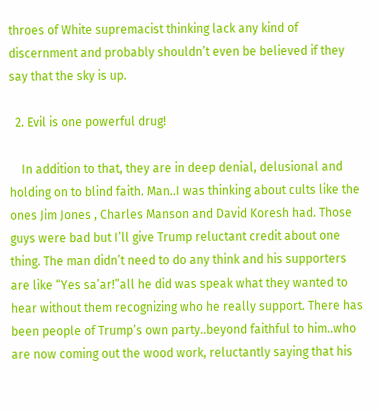throes of White supremacist thinking lack any kind of discernment and probably shouldn’t even be believed if they say that the sky is up.

  2. Evil is one powerful drug!

    In addition to that, they are in deep denial, delusional and holding on to blind faith. Man..I was thinking about cults like the ones Jim Jones , Charles Manson and David Koresh had. Those guys were bad but I’ll give Trump reluctant credit about one thing. The man didn’t need to do any think and his supporters are like “Yes sa’ar!”all he did was speak what they wanted to hear without them recognizing who he really support. There has been people of Trump’s own party..beyond faithful to him..who are now coming out the wood work, reluctantly saying that his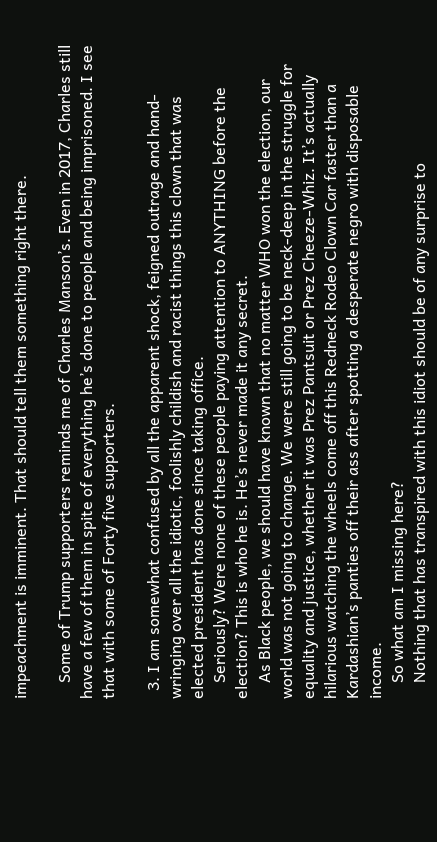impeachment is imminent. That should tell them something right there.

    Some of Trump supporters reminds me of Charles Manson’s. Even in 2017, Charles still have a few of them in spite of everything he’s done to people and being imprisoned. I see that with some of Forty five supporters.

  3. I am somewhat confused by all the apparent shock, feigned outrage and hand-wringing over all the idiotic, foolishly childish and racist things this clown that was elected president has done since taking office.
    Seriously? Were none of these people paying attention to ANYTHING before the election? This is who he is. He’s never made it any secret.
    As Black people, we should have known that no matter WHO won the election, our world was not going to change. We were still going to be neck-deep in the struggle for equality and justice, whether it was Prez Pantsuit or Prez Cheeze-Whiz. It’s actually hilarious watching the wheels come off this Redneck Rodeo Clown Car faster than a Kardashian’s panties off their ass after spotting a desperate negro with disposable income.
    So what am I missing here?
    Nothing that has transpired with this idiot should be of any surprise to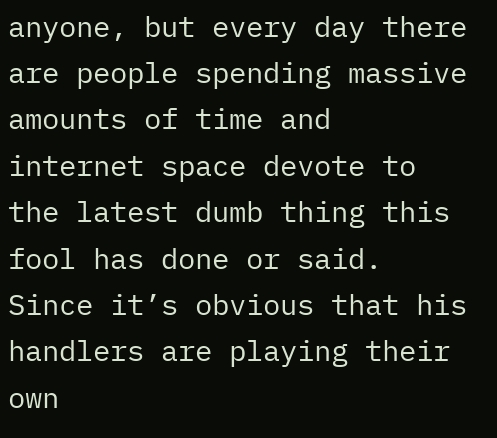anyone, but every day there are people spending massive amounts of time and internet space devote to the latest dumb thing this fool has done or said. Since it’s obvious that his handlers are playing their own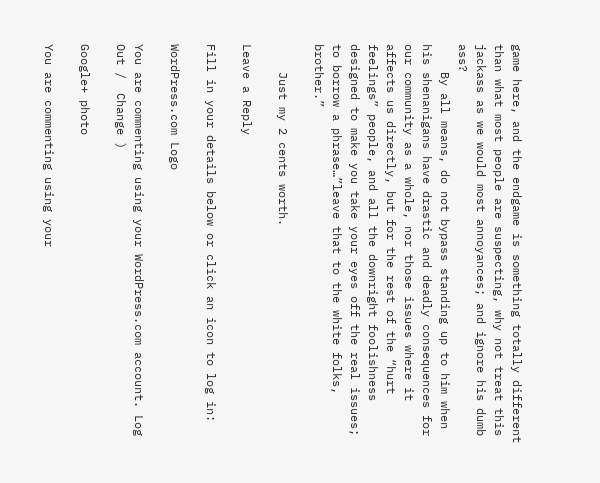game here, and the endgame is something totally different than what most people are suspecting, why not treat this jackass as we would most annoyances; and ignore his dumb ass?
    By all means, do not bypass standing up to him when his shenanigans have drastic and deadly consequences for our community as a whole, nor those issues where it affects us directly, but for the rest of the “hurt feelings” people, and all the downright foolishness designed to make you take your eyes off the real issues; to borrow a phrase…”leave that to the white folks, brother.”

    Just my 2 cents worth.

Leave a Reply

Fill in your details below or click an icon to log in:

WordPress.com Logo

You are commenting using your WordPress.com account. Log Out /  Change )

Google+ photo

You are commenting using your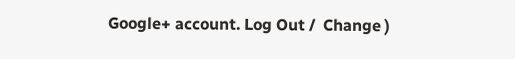Google+ account. Log Out /  Change )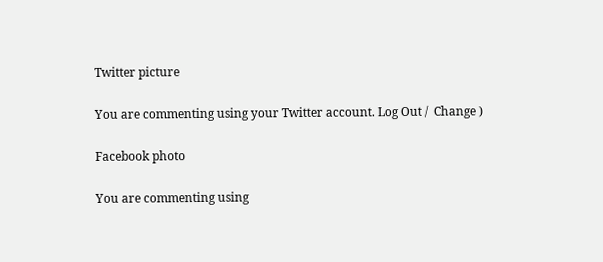Twitter picture

You are commenting using your Twitter account. Log Out /  Change )

Facebook photo

You are commenting using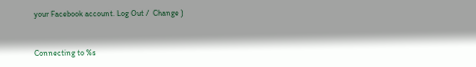your Facebook account. Log Out /  Change )


Connecting to %s